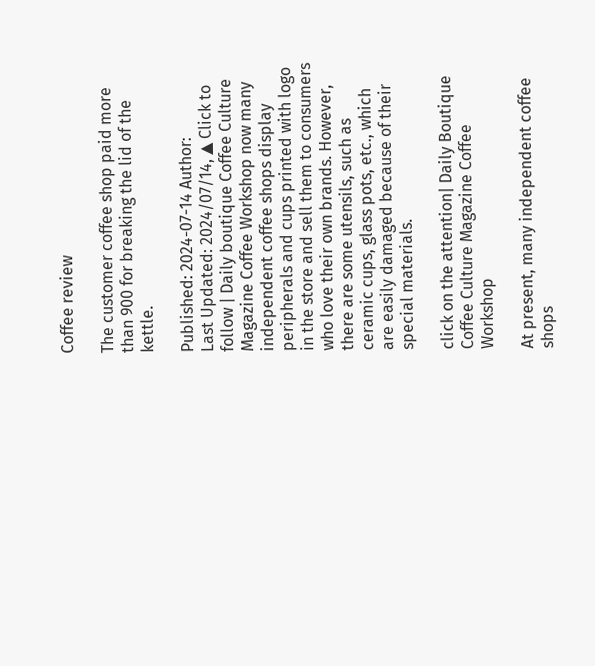Coffee review

The customer coffee shop paid more than 900 for breaking the lid of the kettle.

Published: 2024-07-14 Author:
Last Updated: 2024/07/14, ▲ Click to follow | Daily boutique Coffee Culture Magazine Coffee Workshop now many independent coffee shops display peripherals and cups printed with logo in the store and sell them to consumers who love their own brands. However, there are some utensils, such as ceramic cups, glass pots, etc., which are easily damaged because of their special materials.

click on the attention| Daily Boutique Coffee Culture Magazine Coffee Workshop

At present, many independent coffee shops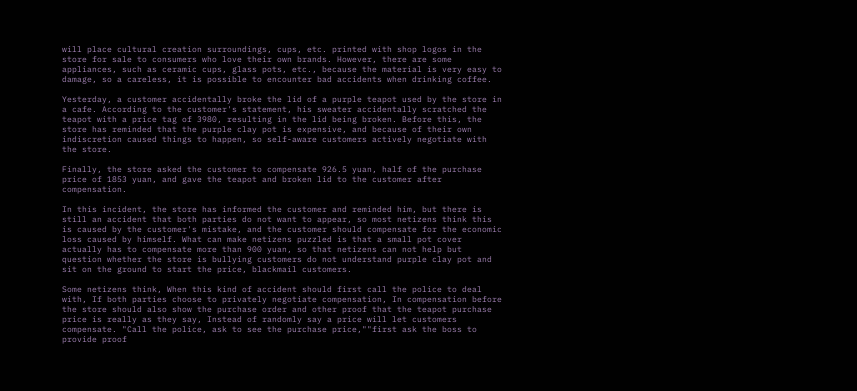will place cultural creation surroundings, cups, etc. printed with shop logos in the store for sale to consumers who love their own brands. However, there are some appliances, such as ceramic cups, glass pots, etc., because the material is very easy to damage, so a careless, it is possible to encounter bad accidents when drinking coffee.

Yesterday, a customer accidentally broke the lid of a purple teapot used by the store in a cafe. According to the customer's statement, his sweater accidentally scratched the teapot with a price tag of 3980, resulting in the lid being broken. Before this, the store has reminded that the purple clay pot is expensive, and because of their own indiscretion caused things to happen, so self-aware customers actively negotiate with the store.

Finally, the store asked the customer to compensate 926.5 yuan, half of the purchase price of 1853 yuan, and gave the teapot and broken lid to the customer after compensation.

In this incident, the store has informed the customer and reminded him, but there is still an accident that both parties do not want to appear, so most netizens think this is caused by the customer's mistake, and the customer should compensate for the economic loss caused by himself. What can make netizens puzzled is that a small pot cover actually has to compensate more than 900 yuan, so that netizens can not help but question whether the store is bullying customers do not understand purple clay pot and sit on the ground to start the price, blackmail customers.

Some netizens think, When this kind of accident should first call the police to deal with, If both parties choose to privately negotiate compensation, In compensation before the store should also show the purchase order and other proof that the teapot purchase price is really as they say, Instead of randomly say a price will let customers compensate. "Call the police, ask to see the purchase price,""first ask the boss to provide proof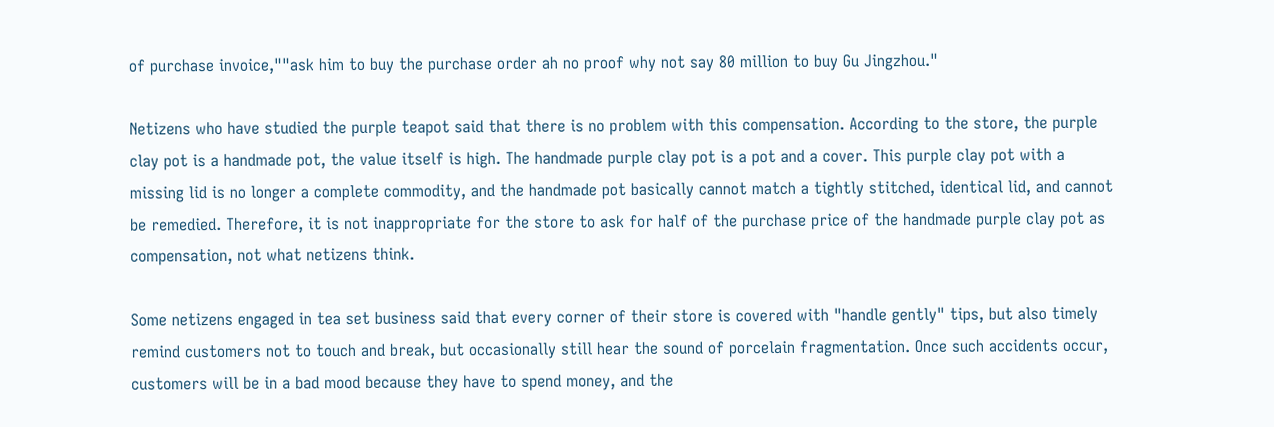of purchase invoice,""ask him to buy the purchase order ah no proof why not say 80 million to buy Gu Jingzhou."

Netizens who have studied the purple teapot said that there is no problem with this compensation. According to the store, the purple clay pot is a handmade pot, the value itself is high. The handmade purple clay pot is a pot and a cover. This purple clay pot with a missing lid is no longer a complete commodity, and the handmade pot basically cannot match a tightly stitched, identical lid, and cannot be remedied. Therefore, it is not inappropriate for the store to ask for half of the purchase price of the handmade purple clay pot as compensation, not what netizens think.

Some netizens engaged in tea set business said that every corner of their store is covered with "handle gently" tips, but also timely remind customers not to touch and break, but occasionally still hear the sound of porcelain fragmentation. Once such accidents occur, customers will be in a bad mood because they have to spend money, and the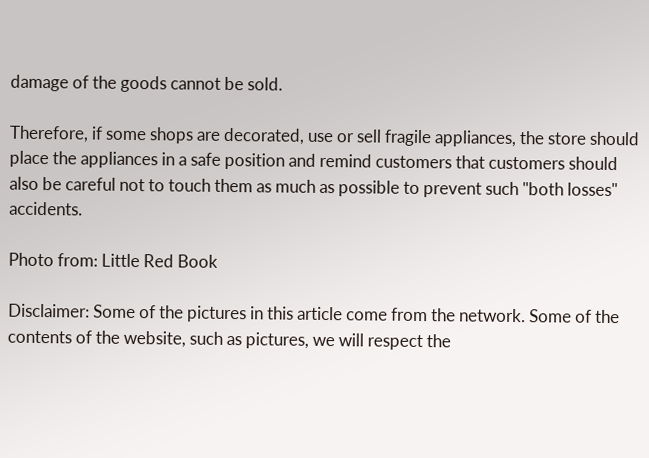damage of the goods cannot be sold.

Therefore, if some shops are decorated, use or sell fragile appliances, the store should place the appliances in a safe position and remind customers that customers should also be careful not to touch them as much as possible to prevent such "both losses" accidents.

Photo from: Little Red Book

Disclaimer: Some of the pictures in this article come from the network. Some of the contents of the website, such as pictures, we will respect the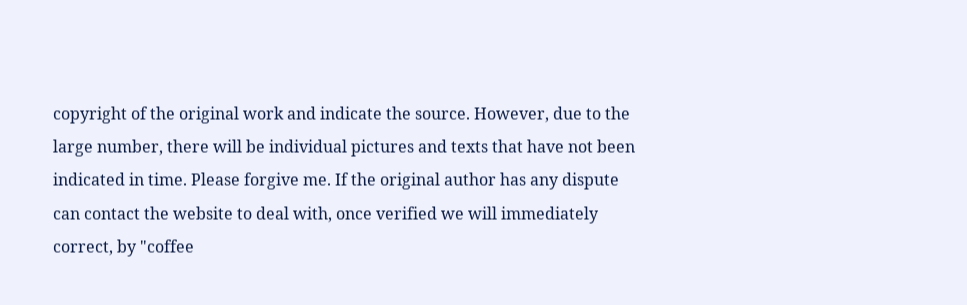copyright of the original work and indicate the source. However, due to the large number, there will be individual pictures and texts that have not been indicated in time. Please forgive me. If the original author has any dispute can contact the website to deal with, once verified we will immediately correct, by "coffee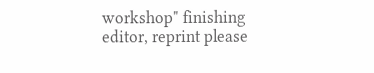workshop" finishing editor, reprint please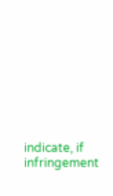indicate, if infringement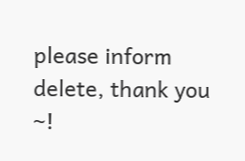please inform delete, thank you ~!